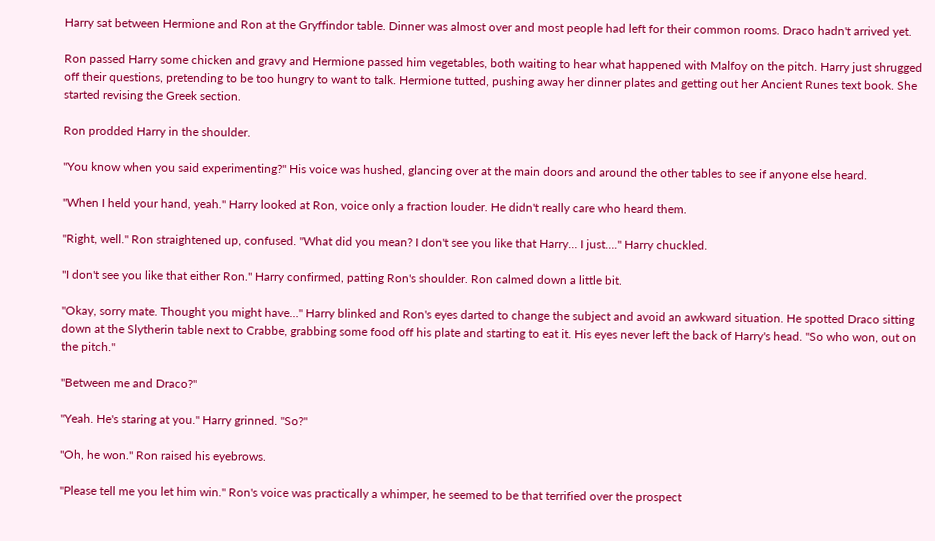Harry sat between Hermione and Ron at the Gryffindor table. Dinner was almost over and most people had left for their common rooms. Draco hadn't arrived yet.

Ron passed Harry some chicken and gravy and Hermione passed him vegetables, both waiting to hear what happened with Malfoy on the pitch. Harry just shrugged off their questions, pretending to be too hungry to want to talk. Hermione tutted, pushing away her dinner plates and getting out her Ancient Runes text book. She started revising the Greek section.

Ron prodded Harry in the shoulder.

"You know when you said experimenting?" His voice was hushed, glancing over at the main doors and around the other tables to see if anyone else heard.

"When I held your hand, yeah." Harry looked at Ron, voice only a fraction louder. He didn't really care who heard them.

"Right, well." Ron straightened up, confused. "What did you mean? I don't see you like that Harry… I just…." Harry chuckled.

"I don't see you like that either Ron." Harry confirmed, patting Ron's shoulder. Ron calmed down a little bit.

"Okay, sorry mate. Thought you might have…" Harry blinked and Ron's eyes darted to change the subject and avoid an awkward situation. He spotted Draco sitting down at the Slytherin table next to Crabbe, grabbing some food off his plate and starting to eat it. His eyes never left the back of Harry's head. "So who won, out on the pitch."

"Between me and Draco?"

"Yeah. He's staring at you." Harry grinned. "So?"

"Oh, he won." Ron raised his eyebrows.

"Please tell me you let him win." Ron's voice was practically a whimper, he seemed to be that terrified over the prospect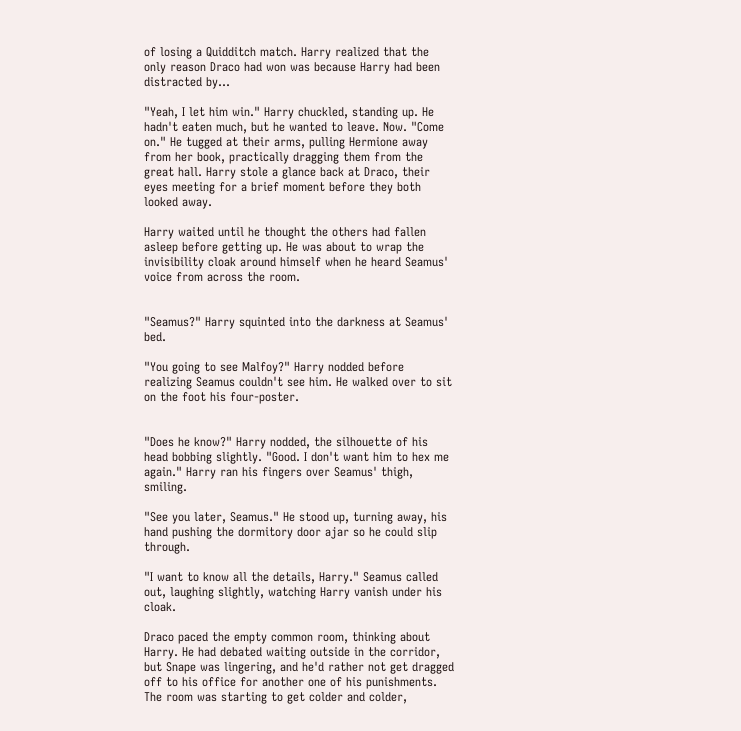of losing a Quidditch match. Harry realized that the only reason Draco had won was because Harry had been distracted by…

"Yeah, I let him win." Harry chuckled, standing up. He hadn't eaten much, but he wanted to leave. Now. "Come on." He tugged at their arms, pulling Hermione away from her book, practically dragging them from the great hall. Harry stole a glance back at Draco, their eyes meeting for a brief moment before they both looked away.

Harry waited until he thought the others had fallen asleep before getting up. He was about to wrap the invisibility cloak around himself when he heard Seamus' voice from across the room.


"Seamus?" Harry squinted into the darkness at Seamus' bed.

"You going to see Malfoy?" Harry nodded before realizing Seamus couldn't see him. He walked over to sit on the foot his four-poster.


"Does he know?" Harry nodded, the silhouette of his head bobbing slightly. "Good. I don't want him to hex me again." Harry ran his fingers over Seamus' thigh, smiling.

"See you later, Seamus." He stood up, turning away, his hand pushing the dormitory door ajar so he could slip through.

"I want to know all the details, Harry." Seamus called out, laughing slightly, watching Harry vanish under his cloak.

Draco paced the empty common room, thinking about Harry. He had debated waiting outside in the corridor, but Snape was lingering, and he'd rather not get dragged off to his office for another one of his punishments. The room was starting to get colder and colder,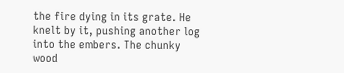the fire dying in its grate. He knelt by it, pushing another log into the embers. The chunky wood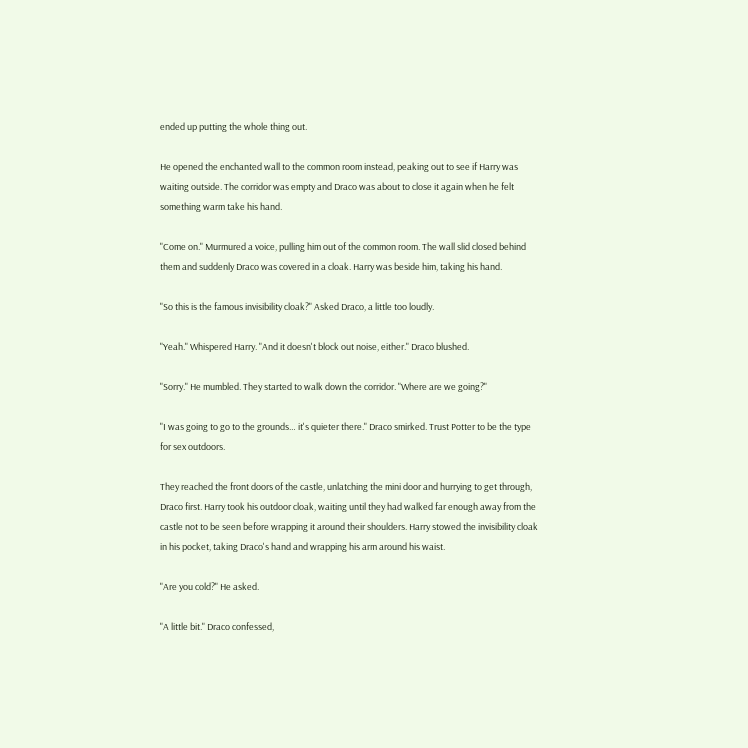ended up putting the whole thing out.

He opened the enchanted wall to the common room instead, peaking out to see if Harry was waiting outside. The corridor was empty and Draco was about to close it again when he felt something warm take his hand.

"Come on." Murmured a voice, pulling him out of the common room. The wall slid closed behind them and suddenly Draco was covered in a cloak. Harry was beside him, taking his hand.

"So this is the famous invisibility cloak?" Asked Draco, a little too loudly.

"Yeah." Whispered Harry. "And it doesn't block out noise, either." Draco blushed.

"Sorry." He mumbled. They started to walk down the corridor. "Where are we going?"

"I was going to go to the grounds… it's quieter there." Draco smirked. Trust Potter to be the type for sex outdoors.

They reached the front doors of the castle, unlatching the mini door and hurrying to get through, Draco first. Harry took his outdoor cloak, waiting until they had walked far enough away from the castle not to be seen before wrapping it around their shoulders. Harry stowed the invisibility cloak in his pocket, taking Draco's hand and wrapping his arm around his waist.

"Are you cold?" He asked.

"A little bit." Draco confessed,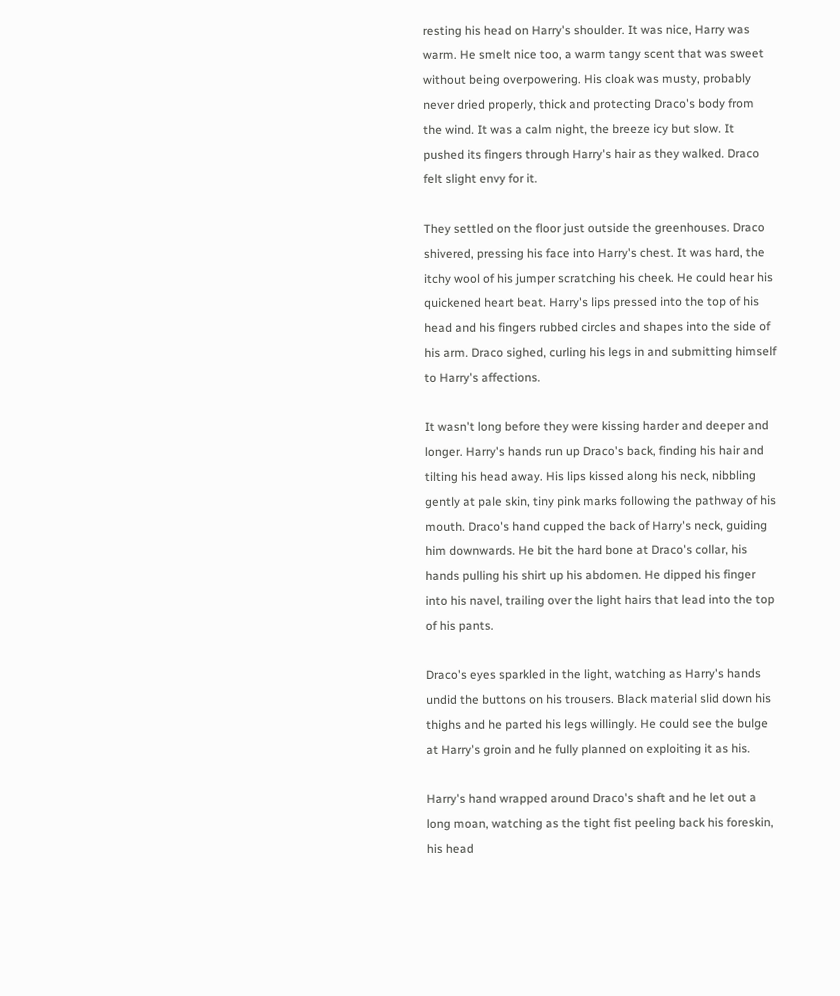resting his head on Harry's shoulder. It was nice, Harry was warm. He smelt nice too, a warm tangy scent that was sweet without being overpowering. His cloak was musty, probably never dried properly, thick and protecting Draco's body from the wind. It was a calm night, the breeze icy but slow. It pushed its fingers through Harry's hair as they walked. Draco felt slight envy for it.

They settled on the floor just outside the greenhouses. Draco shivered, pressing his face into Harry's chest. It was hard, the itchy wool of his jumper scratching his cheek. He could hear his quickened heart beat. Harry's lips pressed into the top of his head and his fingers rubbed circles and shapes into the side of his arm. Draco sighed, curling his legs in and submitting himself to Harry's affections.

It wasn't long before they were kissing harder and deeper and longer. Harry's hands run up Draco's back, finding his hair and tilting his head away. His lips kissed along his neck, nibbling gently at pale skin, tiny pink marks following the pathway of his mouth. Draco's hand cupped the back of Harry's neck, guiding him downwards. He bit the hard bone at Draco's collar, his hands pulling his shirt up his abdomen. He dipped his finger into his navel, trailing over the light hairs that lead into the top of his pants.

Draco's eyes sparkled in the light, watching as Harry's hands undid the buttons on his trousers. Black material slid down his thighs and he parted his legs willingly. He could see the bulge at Harry's groin and he fully planned on exploiting it as his.

Harry's hand wrapped around Draco's shaft and he let out a long moan, watching as the tight fist peeling back his foreskin, his head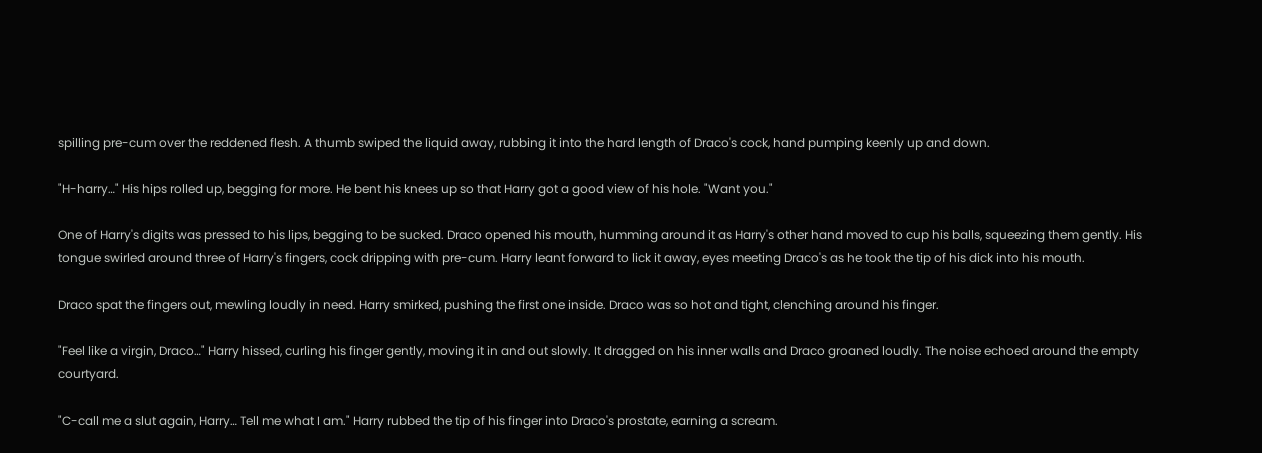spilling pre-cum over the reddened flesh. A thumb swiped the liquid away, rubbing it into the hard length of Draco's cock, hand pumping keenly up and down.

"H-harry…" His hips rolled up, begging for more. He bent his knees up so that Harry got a good view of his hole. "Want you."

One of Harry's digits was pressed to his lips, begging to be sucked. Draco opened his mouth, humming around it as Harry's other hand moved to cup his balls, squeezing them gently. His tongue swirled around three of Harry's fingers, cock dripping with pre-cum. Harry leant forward to lick it away, eyes meeting Draco's as he took the tip of his dick into his mouth.

Draco spat the fingers out, mewling loudly in need. Harry smirked, pushing the first one inside. Draco was so hot and tight, clenching around his finger.

"Feel like a virgin, Draco…" Harry hissed, curling his finger gently, moving it in and out slowly. It dragged on his inner walls and Draco groaned loudly. The noise echoed around the empty courtyard.

"C-call me a slut again, Harry… Tell me what I am." Harry rubbed the tip of his finger into Draco's prostate, earning a scream.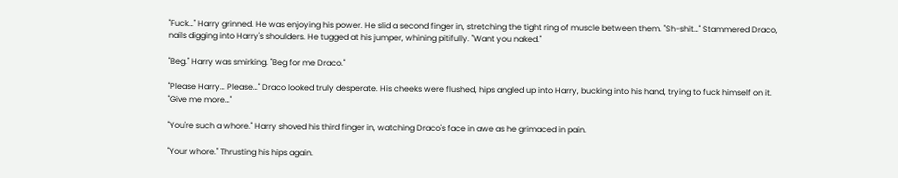"Fuck…" Harry grinned. He was enjoying his power. He slid a second finger in, stretching the tight ring of muscle between them. "Sh-shit…" Stammered Draco, nails digging into Harry's shoulders. He tugged at his jumper, whining pitifully. "Want you naked."

"Beg." Harry was smirking. "Beg for me Draco."

"Please Harry… Please…" Draco looked truly desperate. His cheeks were flushed, hips angled up into Harry, bucking into his hand, trying to fuck himself on it. "Give me more…"

"You're such a whore." Harry shoved his third finger in, watching Draco's face in awe as he grimaced in pain.

"Your whore." Thrusting his hips again.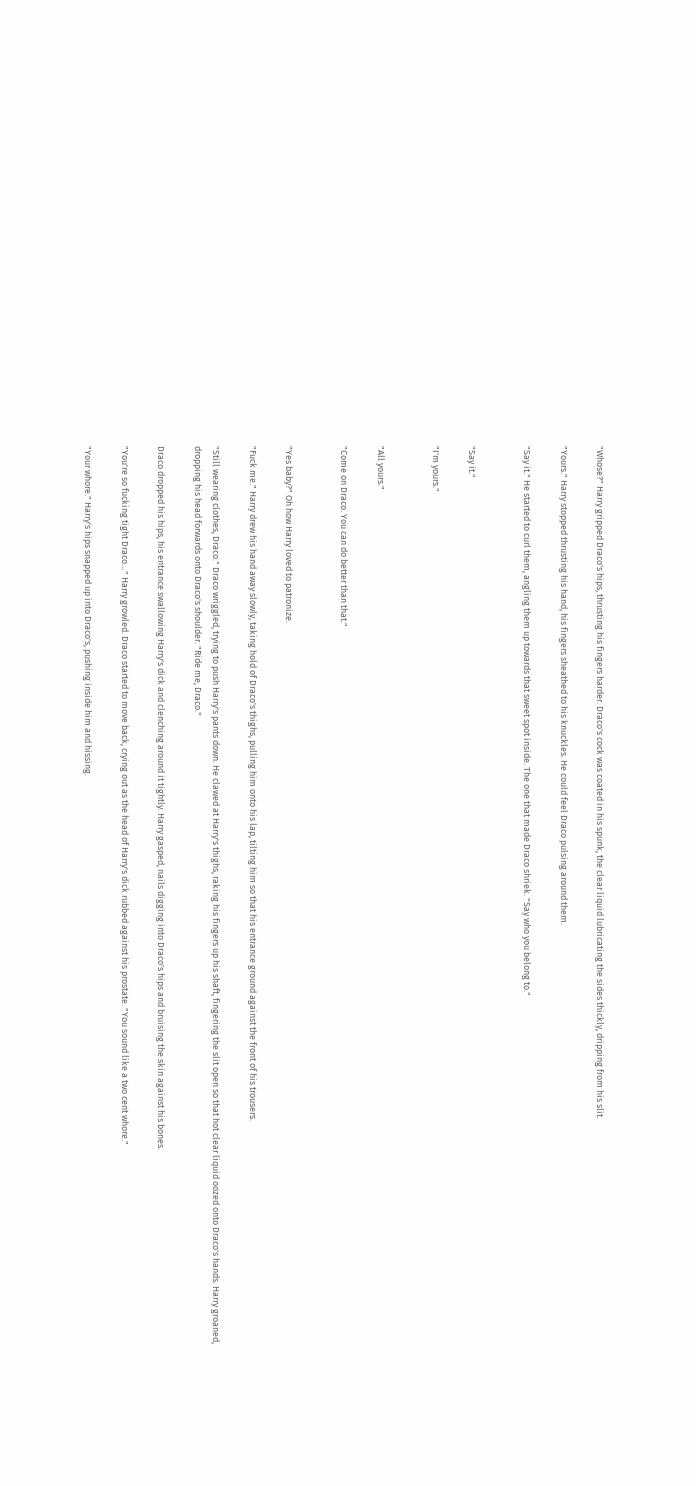"Whose?" Harry gripped Draco's hips, thrusting his fingers harder. Draco's cock was coated in his spunk, the clear liquid lubricating the sides thickly, dripping from his slit.

"Yours." Harry stopped thrusting his hand, his fingers sheathed to his knuckles. He could feel Draco pulsing around them.

"Say it." He started to curl them, angling them up towards that sweet spot inside. The one that made Draco shriek. "Say who you belong to."


"Say it."

"I'm yours."


"All yours."

"Come on Draco. You can do better than that."


"Yes baby?" Oh how Harry loved to patronize.

"Fuck me." Harry drew his hand away slowly, taking hold of Draco's thighs, pulling him onto his lap, tilting him so that his entrance ground against the front of his trousers.

"Still wearing clothes, Draco." Draco wriggled, trying to push Harry's pants down. He clawed at Harry's thighs, raking his fingers up his shaft, fingering the slit open so that hot clear liquid oozed onto Draco's hands. Harry groaned, dropping his head forwards onto Draco's shoulder. "Ride me, Draco."

Draco dropped his hips, his entrance swallowing Harry's dick and clenching around it tightly. Harry gasped, nails digging into Draco's hips and bruising the skin against his bones.

"You're so fucking tight Draco…" Harry growled. Draco started to move back, crying out as the head of Harry's dick rubbed against his prostate. "You sound like a two cent whore."

"Your whore." Harry's hips snapped up into Draco's, pushing inside him and hissing.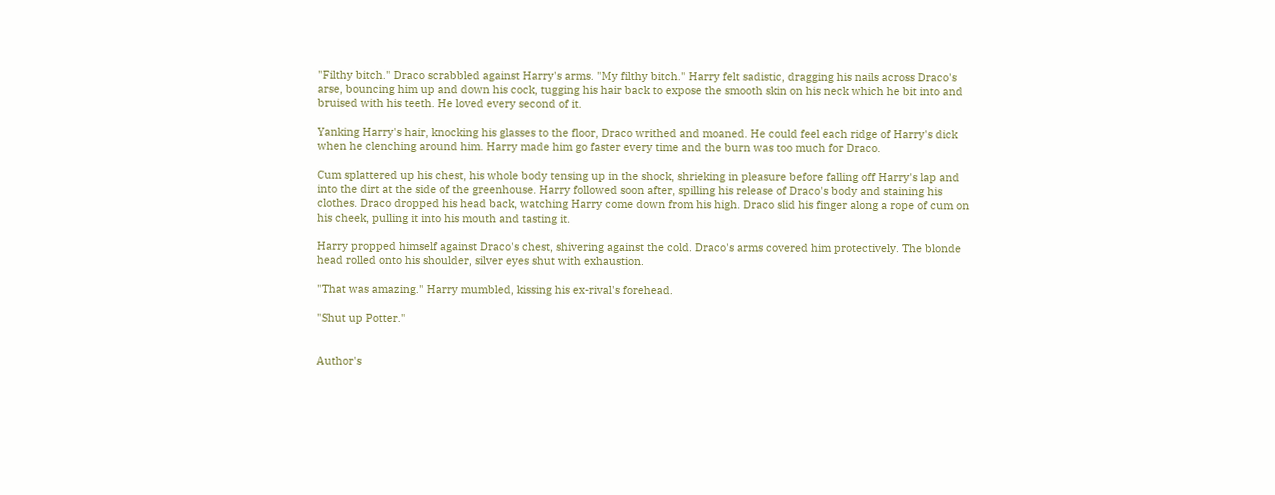"Filthy bitch." Draco scrabbled against Harry's arms. "My filthy bitch." Harry felt sadistic, dragging his nails across Draco's arse, bouncing him up and down his cock, tugging his hair back to expose the smooth skin on his neck which he bit into and bruised with his teeth. He loved every second of it.

Yanking Harry's hair, knocking his glasses to the floor, Draco writhed and moaned. He could feel each ridge of Harry's dick when he clenching around him. Harry made him go faster every time and the burn was too much for Draco.

Cum splattered up his chest, his whole body tensing up in the shock, shrieking in pleasure before falling off Harry's lap and into the dirt at the side of the greenhouse. Harry followed soon after, spilling his release of Draco's body and staining his clothes. Draco dropped his head back, watching Harry come down from his high. Draco slid his finger along a rope of cum on his cheek, pulling it into his mouth and tasting it.

Harry propped himself against Draco's chest, shivering against the cold. Draco's arms covered him protectively. The blonde head rolled onto his shoulder, silver eyes shut with exhaustion.

"That was amazing." Harry mumbled, kissing his ex-rival's forehead.

"Shut up Potter."


Author's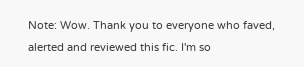Note: Wow. Thank you to everyone who faved, alerted and reviewed this fic. I'm so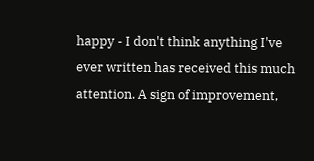happy - I don't think anything I've ever written has received this much attention. A sign of improvement,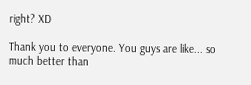right? XD

Thank you to everyone. You guys are like... so much better than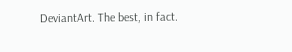DeviantArt. The best, in fact.